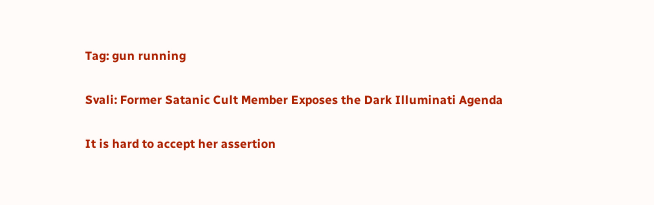Tag: gun running

Svali: Former Satanic Cult Member Exposes the Dark Illuminati Agenda

It is hard to accept her assertion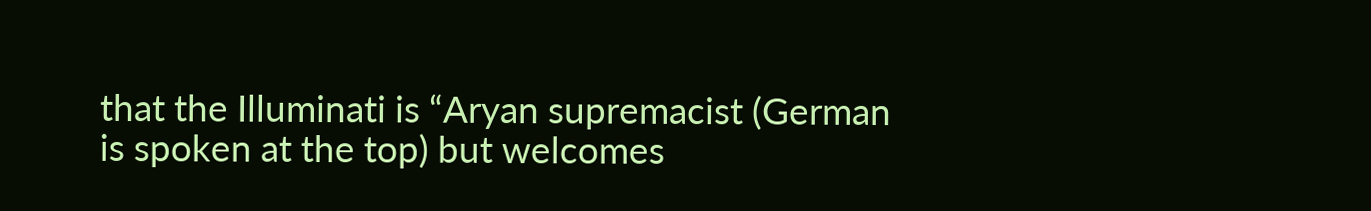that the Illuminati is “Aryan supremacist (German is spoken at the top) but welcomes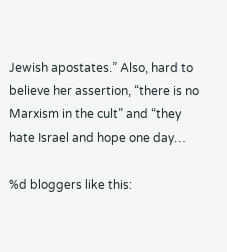Jewish apostates.” Also, hard to believe her assertion, “there is no Marxism in the cult” and “they hate Israel and hope one day…

%d bloggers like this: